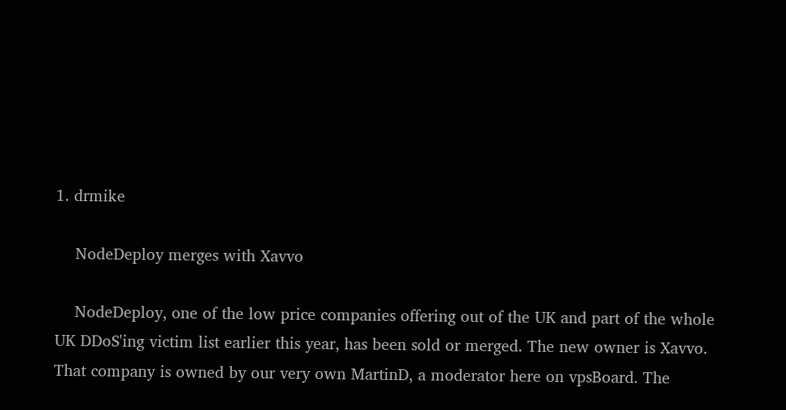1. drmike

    NodeDeploy merges with Xavvo

    NodeDeploy, one of the low price companies offering out of the UK and part of the whole UK DDoS'ing victim list earlier this year, has been sold or merged. The new owner is Xavvo.    That company is owned by our very own MartinD, a moderator here on vpsBoard. The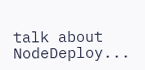talk about NodeDeploy...